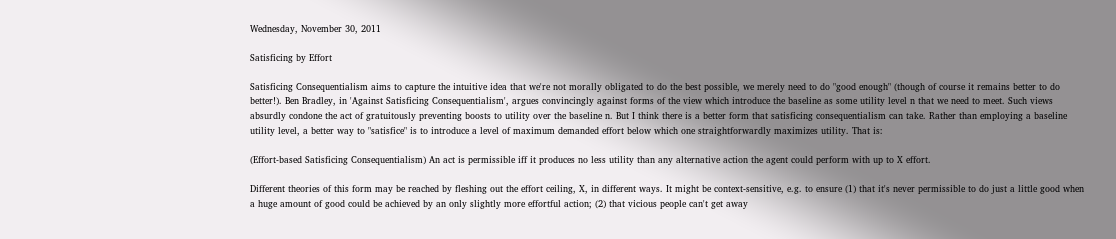Wednesday, November 30, 2011

Satisficing by Effort

Satisficing Consequentialism aims to capture the intuitive idea that we're not morally obligated to do the best possible, we merely need to do "good enough" (though of course it remains better to do better!). Ben Bradley, in 'Against Satisficing Consequentialism', argues convincingly against forms of the view which introduce the baseline as some utility level n that we need to meet. Such views absurdly condone the act of gratuitously preventing boosts to utility over the baseline n. But I think there is a better form that satisficing consequentialism can take. Rather than employing a baseline utility level, a better way to "satisfice" is to introduce a level of maximum demanded effort below which one straightforwardly maximizes utility. That is:

(Effort-based Satisficing Consequentialism) An act is permissible iff it produces no less utility than any alternative action the agent could perform with up to X effort.

Different theories of this form may be reached by fleshing out the effort ceiling, X, in different ways. It might be context-sensitive, e.g. to ensure (1) that it's never permissible to do just a little good when a huge amount of good could be achieved by an only slightly more effortful action; (2) that vicious people can't get away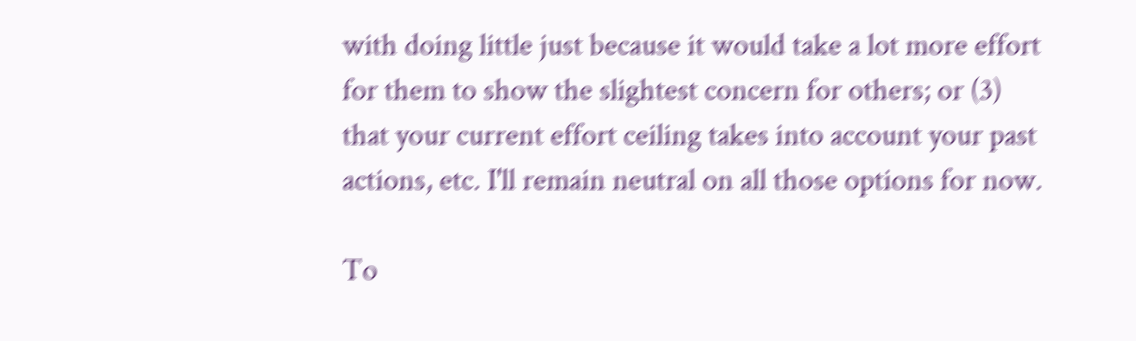with doing little just because it would take a lot more effort for them to show the slightest concern for others; or (3) that your current effort ceiling takes into account your past actions, etc. I'll remain neutral on all those options for now.

To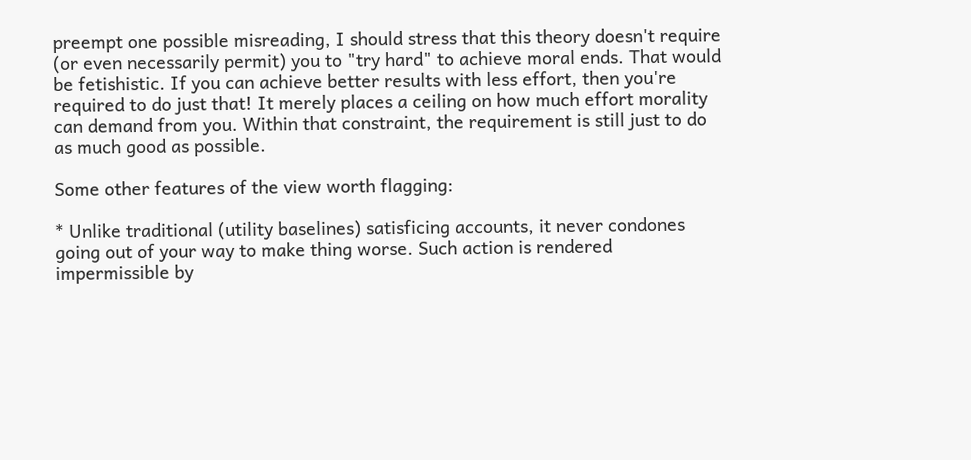preempt one possible misreading, I should stress that this theory doesn't require (or even necessarily permit) you to "try hard" to achieve moral ends. That would be fetishistic. If you can achieve better results with less effort, then you're required to do just that! It merely places a ceiling on how much effort morality can demand from you. Within that constraint, the requirement is still just to do as much good as possible.

Some other features of the view worth flagging:

* Unlike traditional (utility baselines) satisficing accounts, it never condones going out of your way to make thing worse. Such action is rendered impermissible by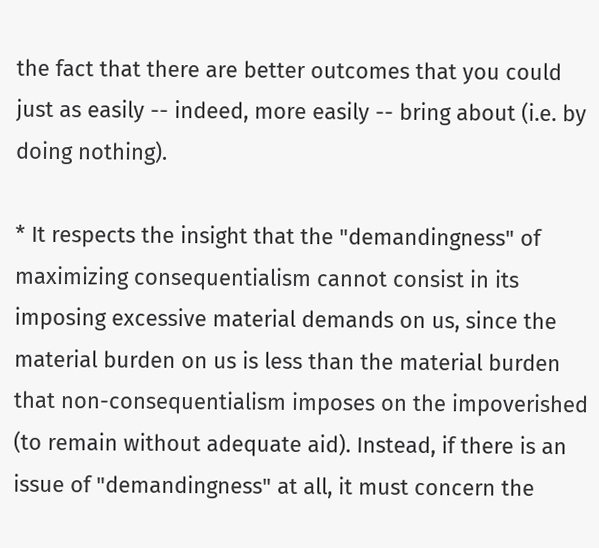the fact that there are better outcomes that you could just as easily -- indeed, more easily -- bring about (i.e. by doing nothing).

* It respects the insight that the "demandingness" of maximizing consequentialism cannot consist in its imposing excessive material demands on us, since the material burden on us is less than the material burden that non-consequentialism imposes on the impoverished (to remain without adequate aid). Instead, if there is an issue of "demandingness" at all, it must concern the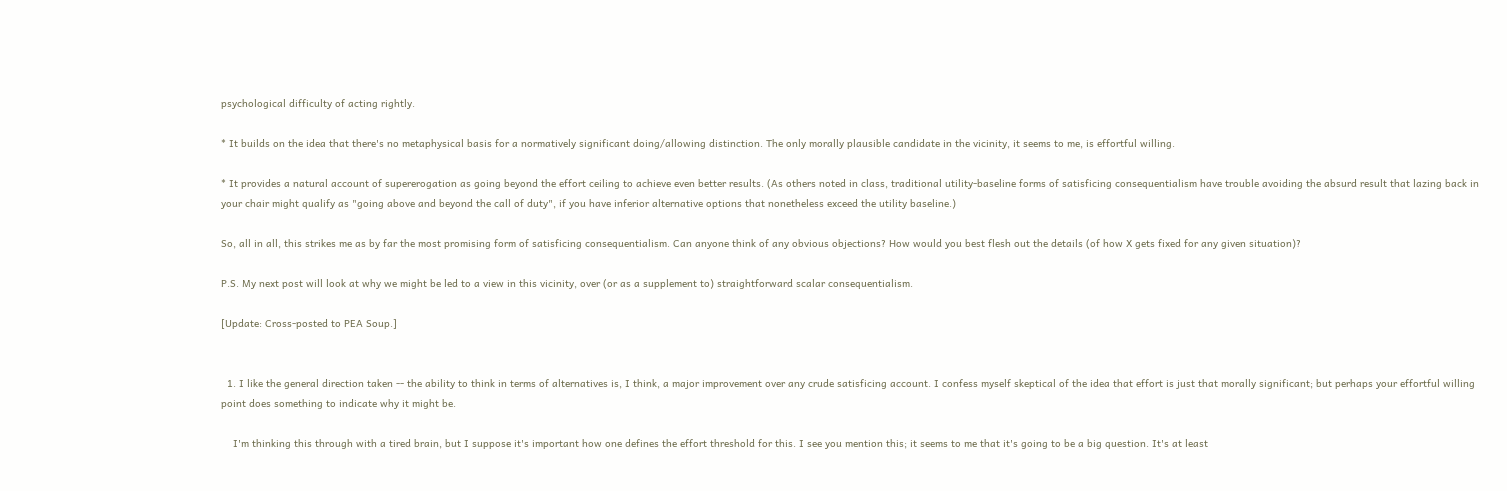psychological difficulty of acting rightly.

* It builds on the idea that there's no metaphysical basis for a normatively significant doing/allowing distinction. The only morally plausible candidate in the vicinity, it seems to me, is effortful willing.

* It provides a natural account of supererogation as going beyond the effort ceiling to achieve even better results. (As others noted in class, traditional utility-baseline forms of satisficing consequentialism have trouble avoiding the absurd result that lazing back in your chair might qualify as "going above and beyond the call of duty", if you have inferior alternative options that nonetheless exceed the utility baseline.)

So, all in all, this strikes me as by far the most promising form of satisficing consequentialism. Can anyone think of any obvious objections? How would you best flesh out the details (of how X gets fixed for any given situation)?

P.S. My next post will look at why we might be led to a view in this vicinity, over (or as a supplement to) straightforward scalar consequentialism.

[Update: Cross-posted to PEA Soup.]


  1. I like the general direction taken -- the ability to think in terms of alternatives is, I think, a major improvement over any crude satisficing account. I confess myself skeptical of the idea that effort is just that morally significant; but perhaps your effortful willing point does something to indicate why it might be.

    I'm thinking this through with a tired brain, but I suppose it's important how one defines the effort threshold for this. I see you mention this; it seems to me that it's going to be a big question. It's at least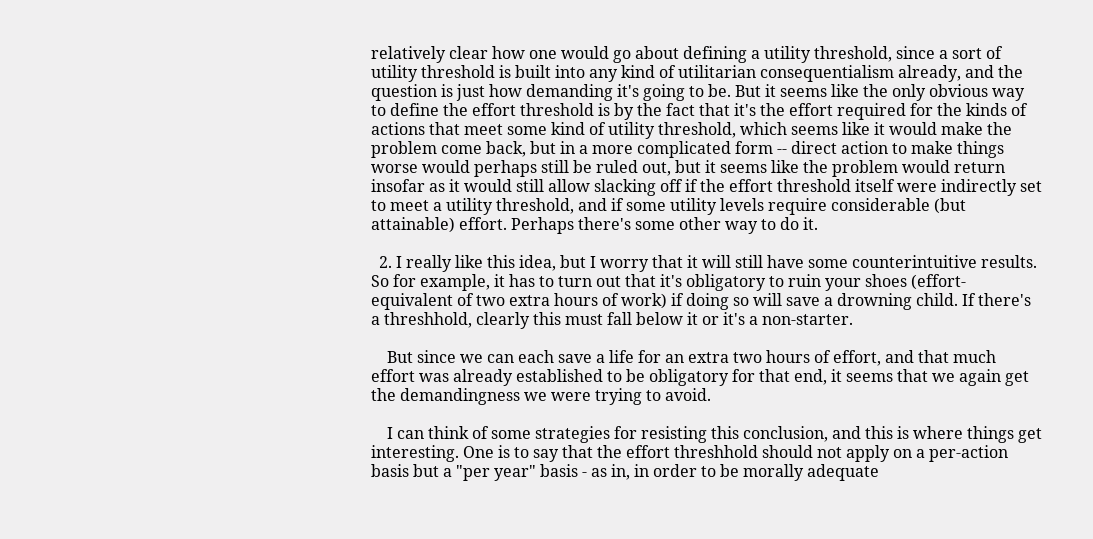relatively clear how one would go about defining a utility threshold, since a sort of utility threshold is built into any kind of utilitarian consequentialism already, and the question is just how demanding it's going to be. But it seems like the only obvious way to define the effort threshold is by the fact that it's the effort required for the kinds of actions that meet some kind of utility threshold, which seems like it would make the problem come back, but in a more complicated form -- direct action to make things worse would perhaps still be ruled out, but it seems like the problem would return insofar as it would still allow slacking off if the effort threshold itself were indirectly set to meet a utility threshold, and if some utility levels require considerable (but attainable) effort. Perhaps there's some other way to do it.

  2. I really like this idea, but I worry that it will still have some counterintuitive results. So for example, it has to turn out that it's obligatory to ruin your shoes (effort-equivalent of two extra hours of work) if doing so will save a drowning child. If there's a threshhold, clearly this must fall below it or it's a non-starter.

    But since we can each save a life for an extra two hours of effort, and that much effort was already established to be obligatory for that end, it seems that we again get the demandingness we were trying to avoid.

    I can think of some strategies for resisting this conclusion, and this is where things get interesting. One is to say that the effort threshhold should not apply on a per-action basis but a "per year" basis - as in, in order to be morally adequate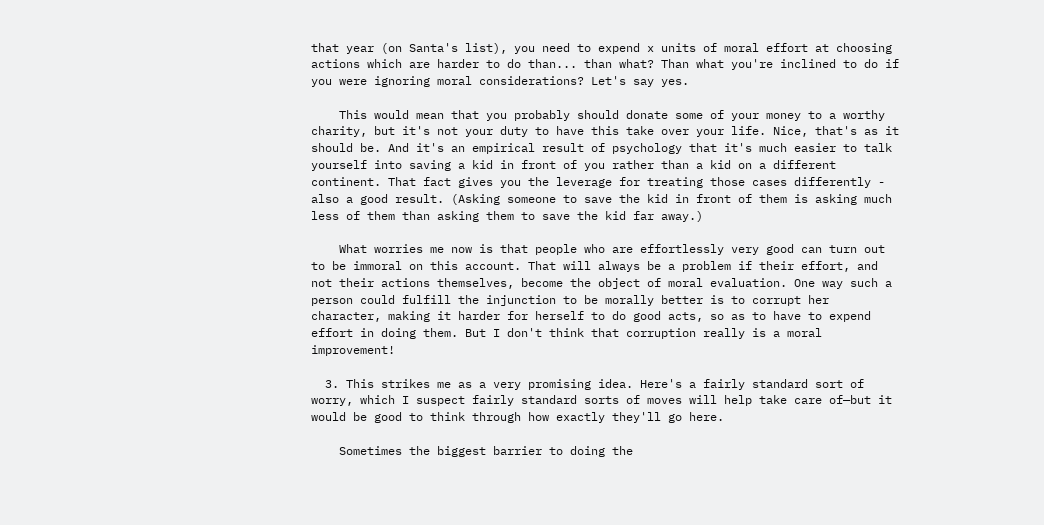that year (on Santa's list), you need to expend x units of moral effort at choosing actions which are harder to do than... than what? Than what you're inclined to do if you were ignoring moral considerations? Let's say yes.

    This would mean that you probably should donate some of your money to a worthy charity, but it's not your duty to have this take over your life. Nice, that's as it should be. And it's an empirical result of psychology that it's much easier to talk yourself into saving a kid in front of you rather than a kid on a different continent. That fact gives you the leverage for treating those cases differently - also a good result. (Asking someone to save the kid in front of them is asking much less of them than asking them to save the kid far away.)

    What worries me now is that people who are effortlessly very good can turn out to be immoral on this account. That will always be a problem if their effort, and not their actions themselves, become the object of moral evaluation. One way such a person could fulfill the injunction to be morally better is to corrupt her character, making it harder for herself to do good acts, so as to have to expend effort in doing them. But I don't think that corruption really is a moral improvement!

  3. This strikes me as a very promising idea. Here's a fairly standard sort of worry, which I suspect fairly standard sorts of moves will help take care of—but it would be good to think through how exactly they'll go here.

    Sometimes the biggest barrier to doing the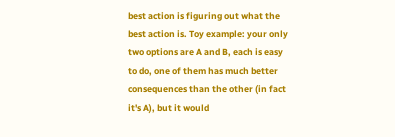best action is figuring out what the best action is. Toy example: your only two options are A and B, each is easy to do, one of them has much better consequences than the other (in fact it's A), but it would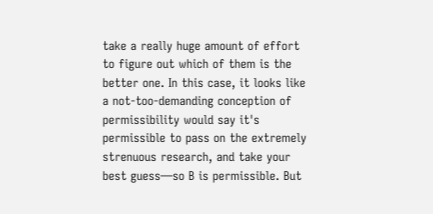take a really huge amount of effort to figure out which of them is the better one. In this case, it looks like a not-too-demanding conception of permissibility would say it's permissible to pass on the extremely strenuous research, and take your best guess—so B is permissible. But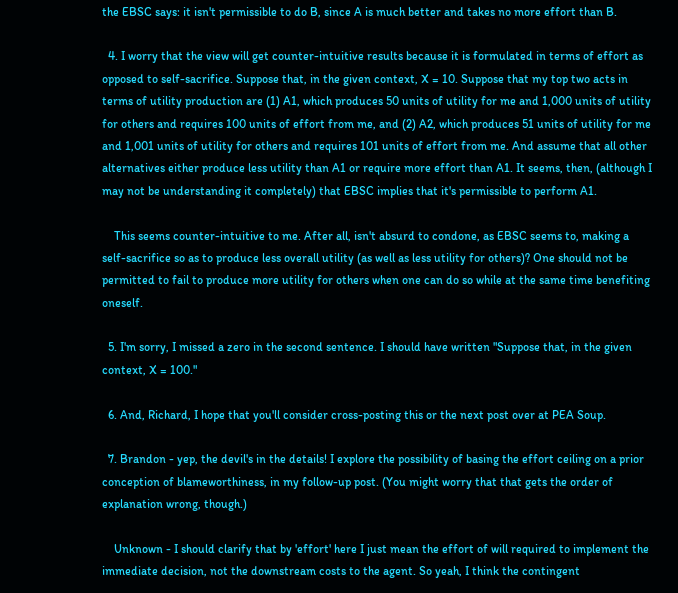the EBSC says: it isn't permissible to do B, since A is much better and takes no more effort than B.

  4. I worry that the view will get counter-intuitive results because it is formulated in terms of effort as opposed to self-sacrifice. Suppose that, in the given context, X = 10. Suppose that my top two acts in terms of utility production are (1) A1, which produces 50 units of utility for me and 1,000 units of utility for others and requires 100 units of effort from me, and (2) A2, which produces 51 units of utility for me and 1,001 units of utility for others and requires 101 units of effort from me. And assume that all other alternatives either produce less utility than A1 or require more effort than A1. It seems, then, (although I may not be understanding it completely) that EBSC implies that it's permissible to perform A1.

    This seems counter-intuitive to me. After all, isn't absurd to condone, as EBSC seems to, making a self-sacrifice so as to produce less overall utility (as well as less utility for others)? One should not be permitted to fail to produce more utility for others when one can do so while at the same time benefiting oneself.

  5. I'm sorry, I missed a zero in the second sentence. I should have written "Suppose that, in the given context, X = 100."

  6. And, Richard, I hope that you'll consider cross-posting this or the next post over at PEA Soup.

  7. Brandon - yep, the devil's in the details! I explore the possibility of basing the effort ceiling on a prior conception of blameworthiness, in my follow-up post. (You might worry that that gets the order of explanation wrong, though.)

    Unknown - I should clarify that by 'effort' here I just mean the effort of will required to implement the immediate decision, not the downstream costs to the agent. So yeah, I think the contingent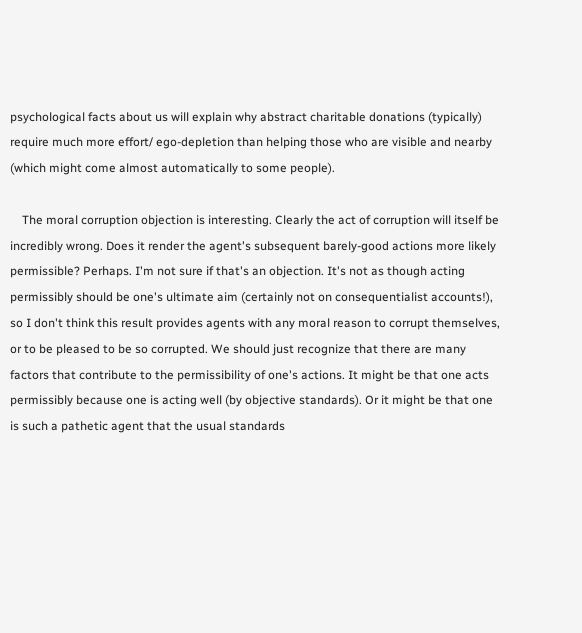psychological facts about us will explain why abstract charitable donations (typically) require much more effort/ ego-depletion than helping those who are visible and nearby (which might come almost automatically to some people).

    The moral corruption objection is interesting. Clearly the act of corruption will itself be incredibly wrong. Does it render the agent's subsequent barely-good actions more likely permissible? Perhaps. I'm not sure if that's an objection. It's not as though acting permissibly should be one's ultimate aim (certainly not on consequentialist accounts!), so I don't think this result provides agents with any moral reason to corrupt themselves, or to be pleased to be so corrupted. We should just recognize that there are many factors that contribute to the permissibility of one's actions. It might be that one acts permissibly because one is acting well (by objective standards). Or it might be that one is such a pathetic agent that the usual standards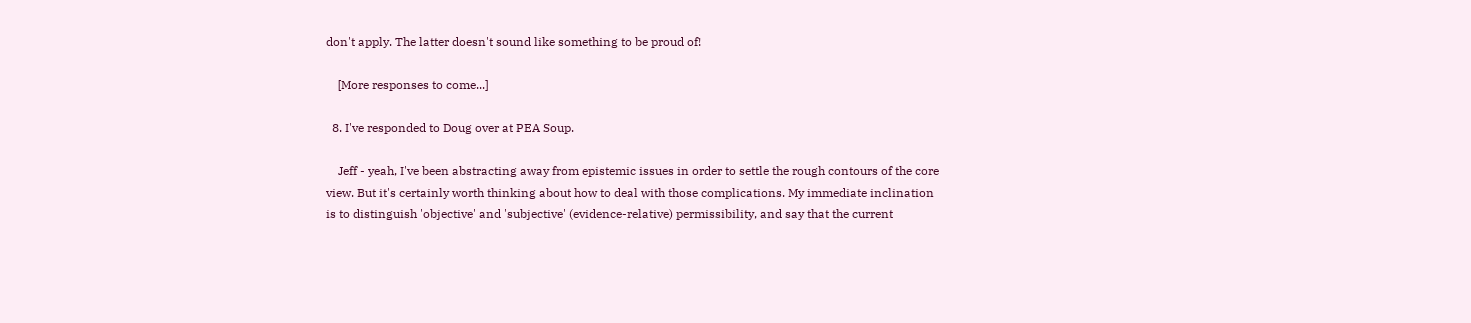don't apply. The latter doesn't sound like something to be proud of!

    [More responses to come...]

  8. I've responded to Doug over at PEA Soup.

    Jeff - yeah, I've been abstracting away from epistemic issues in order to settle the rough contours of the core view. But it's certainly worth thinking about how to deal with those complications. My immediate inclination is to distinguish 'objective' and 'subjective' (evidence-relative) permissibility, and say that the current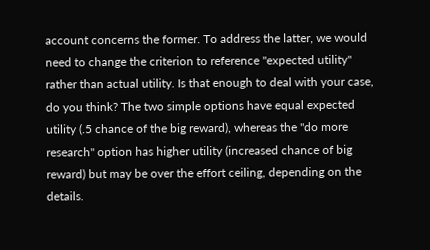account concerns the former. To address the latter, we would need to change the criterion to reference "expected utility" rather than actual utility. Is that enough to deal with your case, do you think? The two simple options have equal expected utility (.5 chance of the big reward), whereas the "do more research" option has higher utility (increased chance of big reward) but may be over the effort ceiling, depending on the details.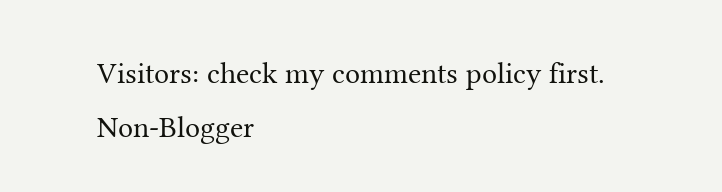Visitors: check my comments policy first.
Non-Blogger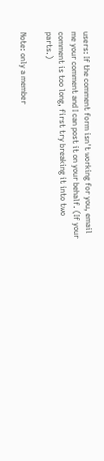users: If the comment form isn't working for you, email me your comment and I can post it on your behalf. (If your comment is too long, first try breaking it into two parts.)

Note: only a member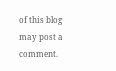of this blog may post a comment.